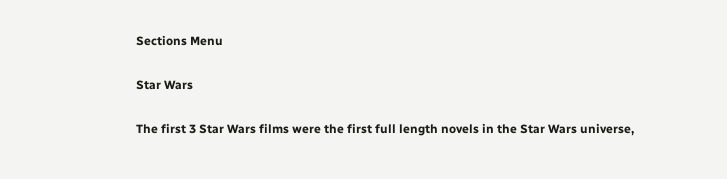Sections Menu

Star Wars

The first 3 Star Wars films were the first full length novels in the Star Wars universe,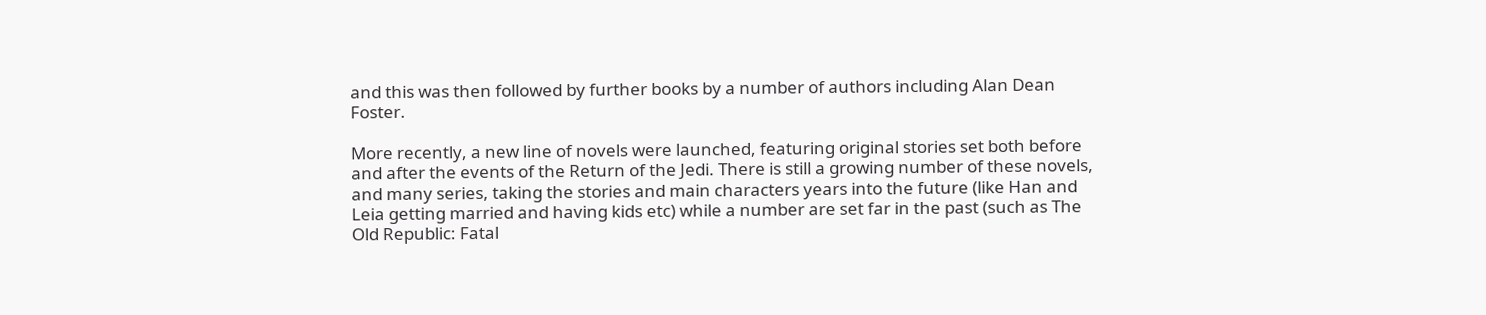and this was then followed by further books by a number of authors including Alan Dean Foster.

More recently, a new line of novels were launched, featuring original stories set both before and after the events of the Return of the Jedi. There is still a growing number of these novels, and many series, taking the stories and main characters years into the future (like Han and Leia getting married and having kids etc) while a number are set far in the past (such as The Old Republic: Fatal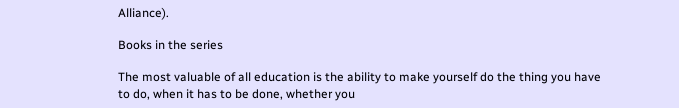Alliance).

Books in the series

The most valuable of all education is the ability to make yourself do the thing you have to do, when it has to be done, whether you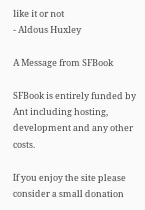like it or not
- Aldous Huxley

A Message from SFBook

SFBook is entirely funded by Ant including hosting, development and any other costs.

If you enjoy the site please consider a small donation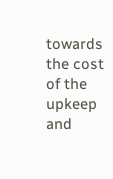towards the cost of the upkeep and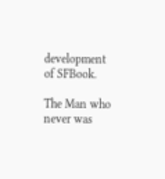development of SFBook.

The Man who never was